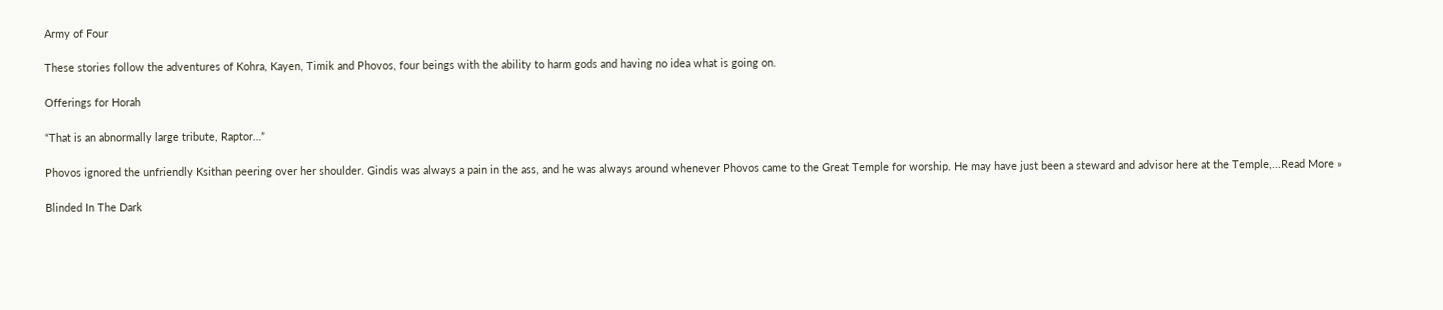Army of Four

These stories follow the adventures of Kohra, Kayen, Timik and Phovos, four beings with the ability to harm gods and having no idea what is going on.

Offerings for Horah

“That is an abnormally large tribute, Raptor…”

Phovos ignored the unfriendly Ksithan peering over her shoulder. Gindis was always a pain in the ass, and he was always around whenever Phovos came to the Great Temple for worship. He may have just been a steward and advisor here at the Temple,...Read More »

Blinded In The Dark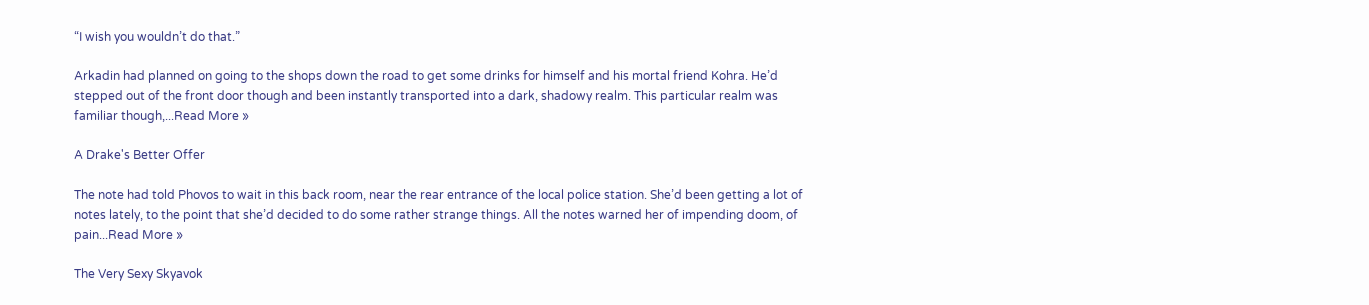“I wish you wouldn’t do that.”

Arkadin had planned on going to the shops down the road to get some drinks for himself and his mortal friend Kohra. He’d stepped out of the front door though and been instantly transported into a dark, shadowy realm. This particular realm was familiar though,...Read More »

A Drake's Better Offer

The note had told Phovos to wait in this back room, near the rear entrance of the local police station. She’d been getting a lot of notes lately, to the point that she’d decided to do some rather strange things. All the notes warned her of impending doom, of pain...Read More »

The Very Sexy Skyavok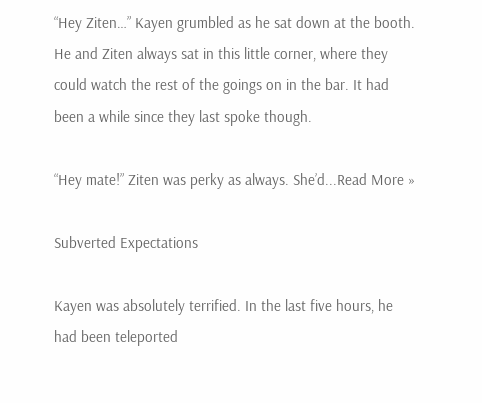“Hey Ziten…” Kayen grumbled as he sat down at the booth. He and Ziten always sat in this little corner, where they could watch the rest of the goings on in the bar. It had been a while since they last spoke though.

“Hey mate!” Ziten was perky as always. She’d...Read More »

Subverted Expectations

Kayen was absolutely terrified. In the last five hours, he had been teleported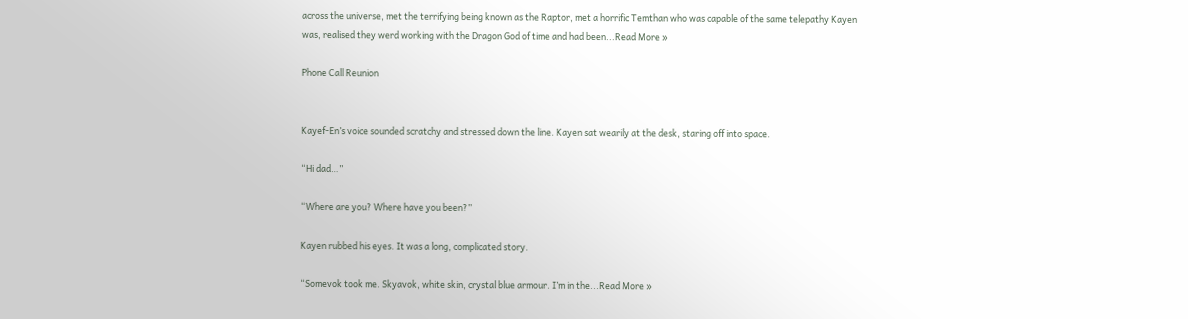across the universe, met the terrifying being known as the Raptor, met a horrific Temthan who was capable of the same telepathy Kayen was, realised they werd working with the Dragon God of time and had been...Read More »

Phone Call Reunion


Kayef-En’s voice sounded scratchy and stressed down the line. Kayen sat wearily at the desk, staring off into space.

“Hi dad…”

“Where are you? Where have you been?”

Kayen rubbed his eyes. It was a long, complicated story.

“Somevok took me. Skyavok, white skin, crystal blue armour. I’m in the...Read More »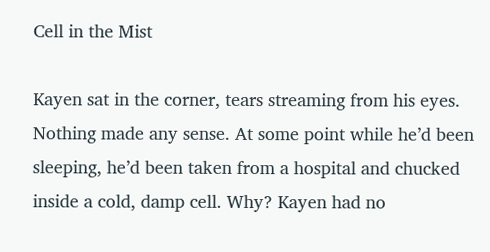Cell in the Mist

Kayen sat in the corner, tears streaming from his eyes. Nothing made any sense. At some point while he’d been sleeping, he’d been taken from a hospital and chucked inside a cold, damp cell. Why? Kayen had no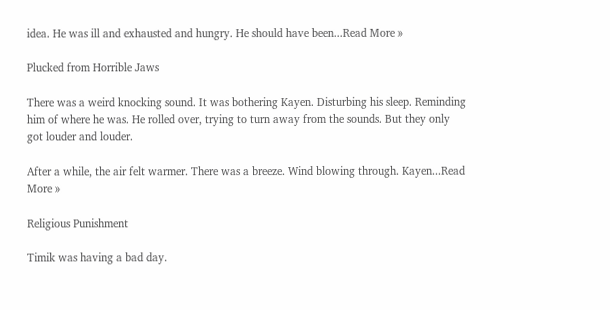idea. He was ill and exhausted and hungry. He should have been...Read More »

Plucked from Horrible Jaws

There was a weird knocking sound. It was bothering Kayen. Disturbing his sleep. Reminding him of where he was. He rolled over, trying to turn away from the sounds. But they only got louder and louder.

After a while, the air felt warmer. There was a breeze. Wind blowing through. Kayen...Read More »

Religious Punishment

Timik was having a bad day.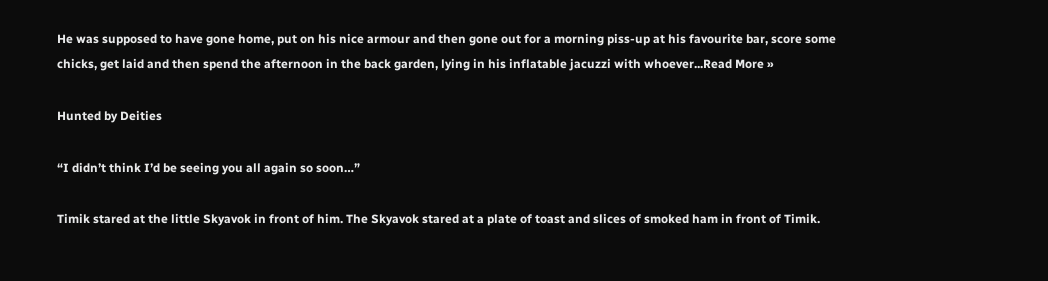He was supposed to have gone home, put on his nice armour and then gone out for a morning piss-up at his favourite bar, score some chicks, get laid and then spend the afternoon in the back garden, lying in his inflatable jacuzzi with whoever...Read More »

Hunted by Deities

“I didn’t think I’d be seeing you all again so soon…”

Timik stared at the little Skyavok in front of him. The Skyavok stared at a plate of toast and slices of smoked ham in front of Timik.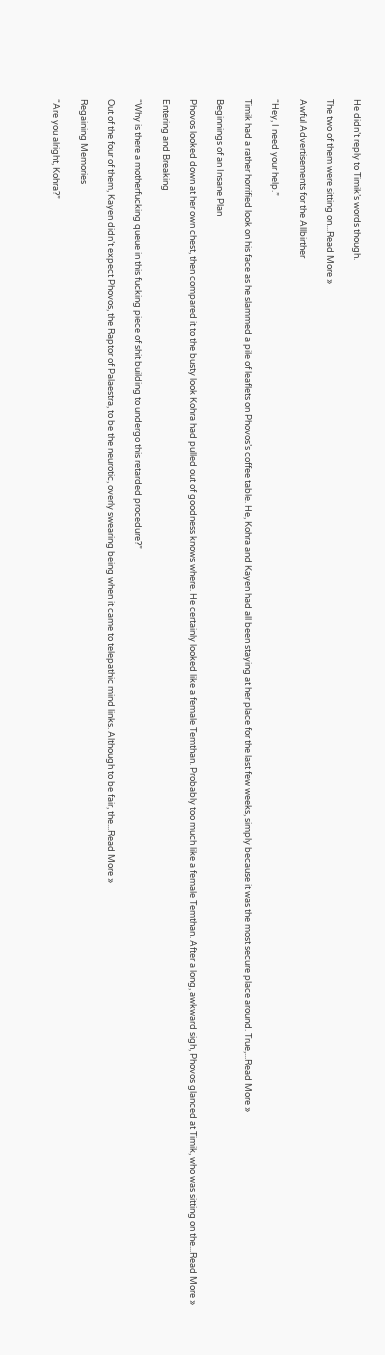He didn’t reply to Timik’s words though.

The two of them were sitting on...Read More »

Awful Advertisements for the Allbirther

“Hey, I need your help.”

Timik had a rather horrified look on his face as he slammed a pile of leaflets on Phovos’s coffee table. He, Kohra and Kayen had all been staying at her place for the last few weeks, simply because it was the most secure place around. True,...Read More »

Beginnings of an Insane Plan

Phovos looked down at her own chest, then compared it to the busty look Kohra had pulled out of goodness knows where. He certainly looked like a female Temthan. Probably too much like a female Temthan. After a long, awkward sigh, Phovos glanced at Timik, who was sitting on the...Read More »

Entering and Breaking

“Why is there a motherfucking queue in this fucking piece of shit building to undergo this retarded procedure?”

Out of the four of them, Kayen didn’t expect Phovos, the Raptor of Palaestra, to be the neurotic, overly swearing being when it came to telepathic mind links. Although to be fair, the...Read More »

Regaining Memories

“Are you alright, Kohra?”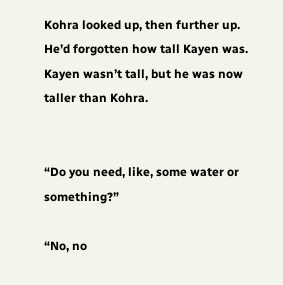Kohra looked up, then further up. He’d forgotten how tall Kayen was. Kayen wasn’t tall, but he was now taller than Kohra.


“Do you need, like, some water or something?”

“No, no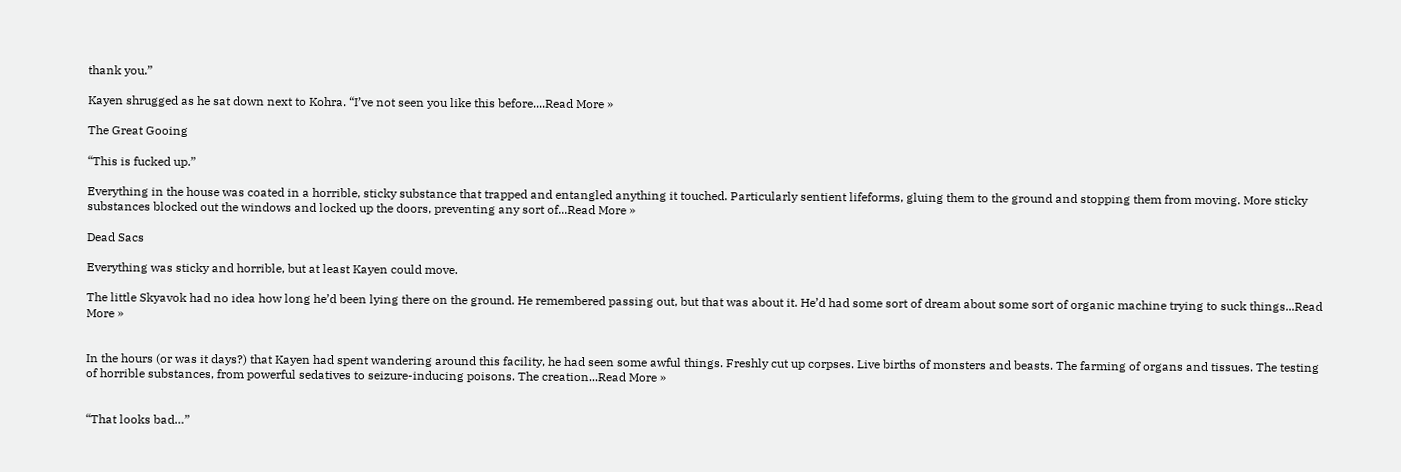thank you.”

Kayen shrugged as he sat down next to Kohra. “I’ve not seen you like this before....Read More »

The Great Gooing

“This is fucked up.”

Everything in the house was coated in a horrible, sticky substance that trapped and entangled anything it touched. Particularly sentient lifeforms, gluing them to the ground and stopping them from moving. More sticky substances blocked out the windows and locked up the doors, preventing any sort of...Read More »

Dead Sacs

Everything was sticky and horrible, but at least Kayen could move.

The little Skyavok had no idea how long he’d been lying there on the ground. He remembered passing out, but that was about it. He’d had some sort of dream about some sort of organic machine trying to suck things...Read More »


In the hours (or was it days?) that Kayen had spent wandering around this facility, he had seen some awful things. Freshly cut up corpses. Live births of monsters and beasts. The farming of organs and tissues. The testing of horrible substances, from powerful sedatives to seizure-inducing poisons. The creation...Read More »


“That looks bad…”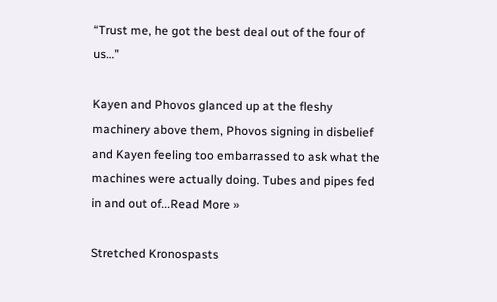“Trust me, he got the best deal out of the four of us…”

Kayen and Phovos glanced up at the fleshy machinery above them, Phovos signing in disbelief and Kayen feeling too embarrassed to ask what the machines were actually doing. Tubes and pipes fed in and out of...Read More »

Stretched Kronospasts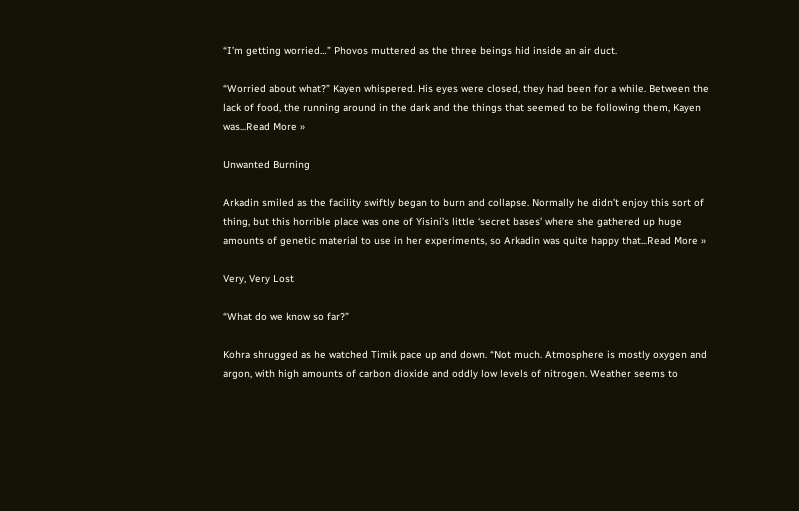“I’m getting worried…” Phovos muttered as the three beings hid inside an air duct.

“Worried about what?” Kayen whispered. His eyes were closed, they had been for a while. Between the lack of food, the running around in the dark and the things that seemed to be following them, Kayen was...Read More »

Unwanted Burning

Arkadin smiled as the facility swiftly began to burn and collapse. Normally he didn’t enjoy this sort of thing, but this horrible place was one of Yisini’s little ‘secret bases’ where she gathered up huge amounts of genetic material to use in her experiments, so Arkadin was quite happy that...Read More »

Very, Very Lost

“What do we know so far?”

Kohra shrugged as he watched Timik pace up and down. “Not much. Atmosphere is mostly oxygen and argon, with high amounts of carbon dioxide and oddly low levels of nitrogen. Weather seems to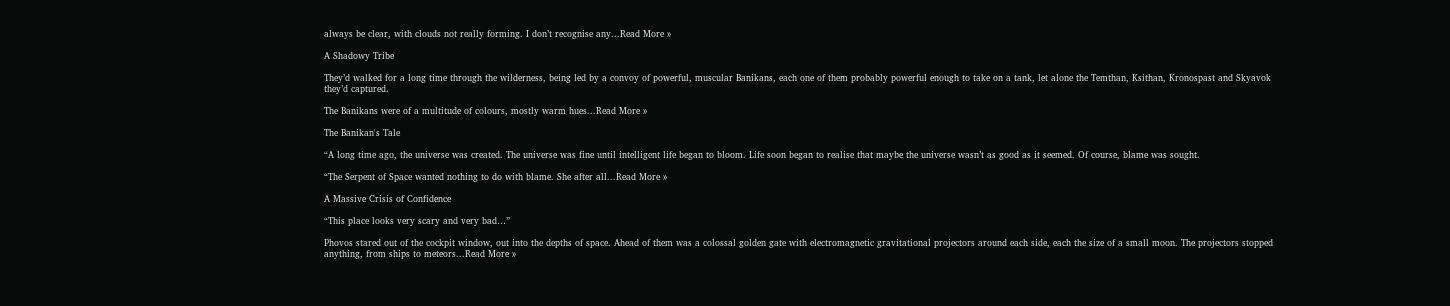always be clear, with clouds not really forming. I don’t recognise any...Read More »

A Shadowy Tribe

They’d walked for a long time through the wilderness, being led by a convoy of powerful, muscular Banikans, each one of them probably powerful enough to take on a tank, let alone the Temthan, Ksithan, Kronospast and Skyavok they’d captured.

The Banikans were of a multitude of colours, mostly warm hues...Read More »

The Banikan's Tale

“A long time ago, the universe was created. The universe was fine until intelligent life began to bloom. Life soon began to realise that maybe the universe wasn’t as good as it seemed. Of course, blame was sought.

“The Serpent of Space wanted nothing to do with blame. She after all...Read More »

A Massive Crisis of Confidence

“This place looks very scary and very bad…”

Phovos stared out of the cockpit window, out into the depths of space. Ahead of them was a colossal golden gate with electromagnetic gravitational projectors around each side, each the size of a small moon. The projectors stopped anything, from ships to meteors...Read More »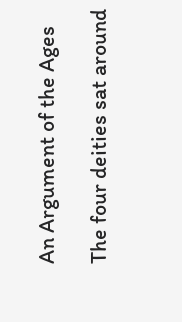An Argument of the Ages

The four deities sat around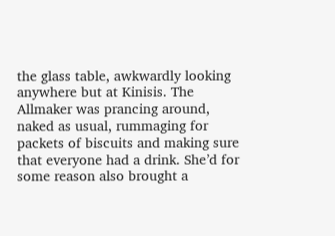the glass table, awkwardly looking anywhere but at Kinisis. The Allmaker was prancing around, naked as usual, rummaging for packets of biscuits and making sure that everyone had a drink. She’d for some reason also brought a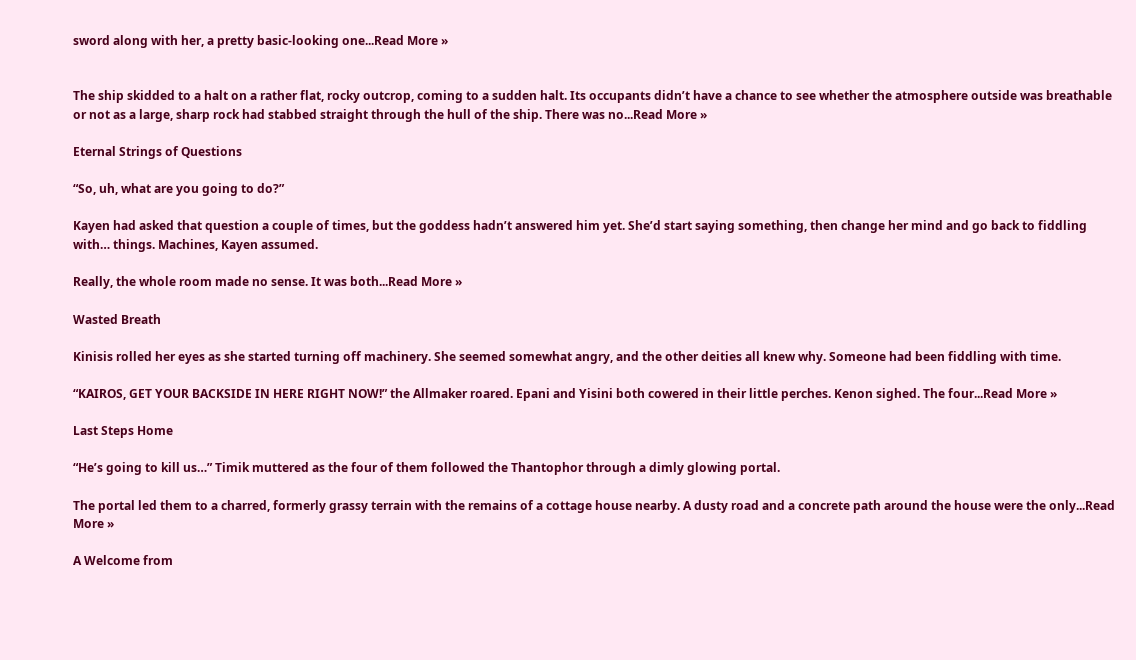sword along with her, a pretty basic-looking one...Read More »


The ship skidded to a halt on a rather flat, rocky outcrop, coming to a sudden halt. Its occupants didn’t have a chance to see whether the atmosphere outside was breathable or not as a large, sharp rock had stabbed straight through the hull of the ship. There was no...Read More »

Eternal Strings of Questions

“So, uh, what are you going to do?”

Kayen had asked that question a couple of times, but the goddess hadn’t answered him yet. She’d start saying something, then change her mind and go back to fiddling with… things. Machines, Kayen assumed.

Really, the whole room made no sense. It was both...Read More »

Wasted Breath

Kinisis rolled her eyes as she started turning off machinery. She seemed somewhat angry, and the other deities all knew why. Someone had been fiddling with time.

“KAIROS, GET YOUR BACKSIDE IN HERE RIGHT NOW!” the Allmaker roared. Epani and Yisini both cowered in their little perches. Kenon sighed. The four...Read More »

Last Steps Home

“He’s going to kill us…” Timik muttered as the four of them followed the Thantophor through a dimly glowing portal.

The portal led them to a charred, formerly grassy terrain with the remains of a cottage house nearby. A dusty road and a concrete path around the house were the only...Read More »

A Welcome from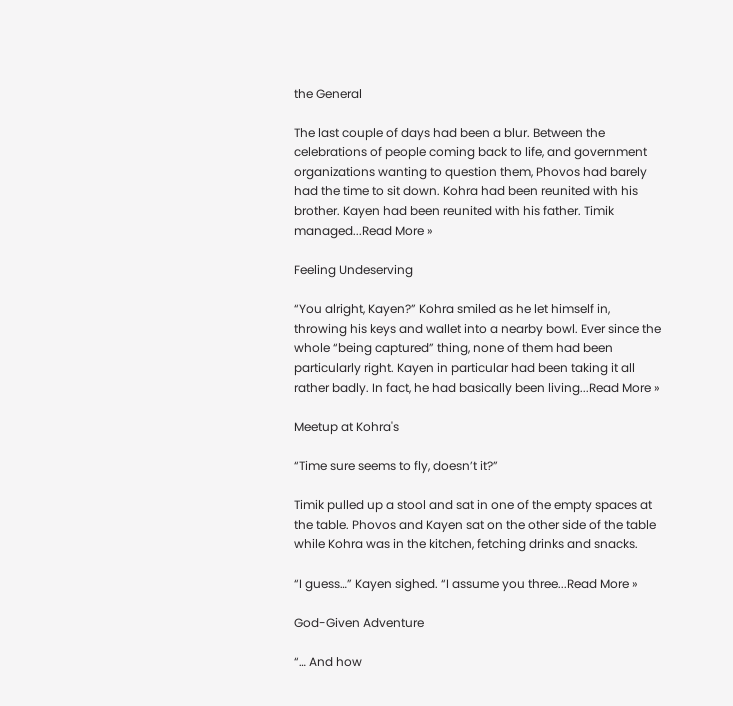the General

The last couple of days had been a blur. Between the celebrations of people coming back to life, and government organizations wanting to question them, Phovos had barely had the time to sit down. Kohra had been reunited with his brother. Kayen had been reunited with his father. Timik managed...Read More »

Feeling Undeserving

“You alright, Kayen?” Kohra smiled as he let himself in, throwing his keys and wallet into a nearby bowl. Ever since the whole “being captured” thing, none of them had been particularly right. Kayen in particular had been taking it all rather badly. In fact, he had basically been living...Read More »

Meetup at Kohra's

“Time sure seems to fly, doesn’t it?”

Timik pulled up a stool and sat in one of the empty spaces at the table. Phovos and Kayen sat on the other side of the table while Kohra was in the kitchen, fetching drinks and snacks.

“I guess…” Kayen sighed. “I assume you three...Read More »

God-Given Adventure

“… And how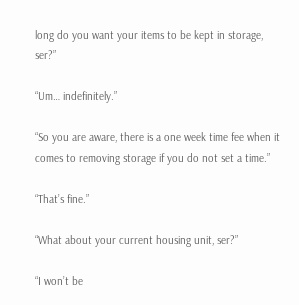long do you want your items to be kept in storage, ser?”

“Um… indefinitely.”

“So you are aware, there is a one week time fee when it comes to removing storage if you do not set a time.”

“That’s fine.”

“What about your current housing unit, ser?”

“I won’t be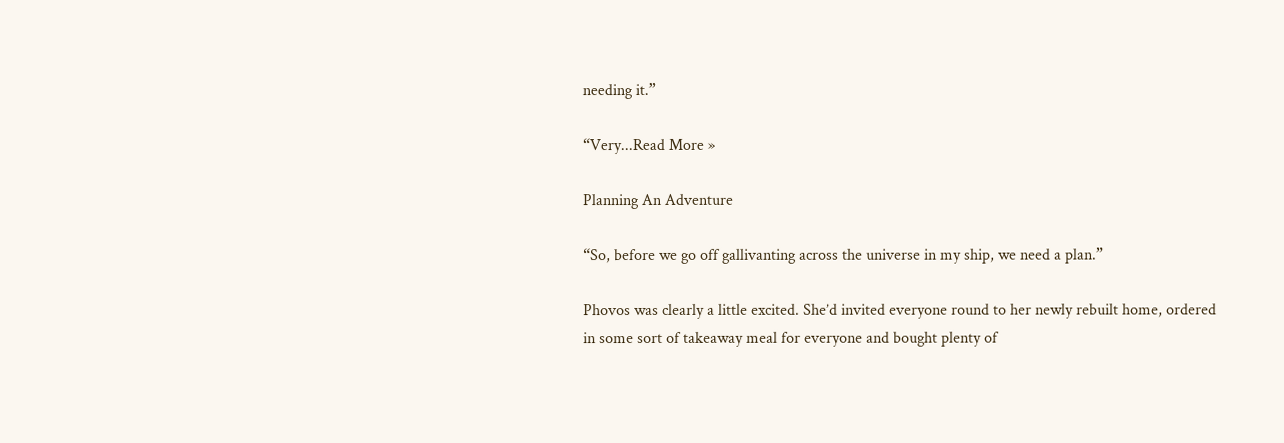needing it.”

“Very...Read More »

Planning An Adventure

“So, before we go off gallivanting across the universe in my ship, we need a plan.”

Phovos was clearly a little excited. She’d invited everyone round to her newly rebuilt home, ordered in some sort of takeaway meal for everyone and bought plenty of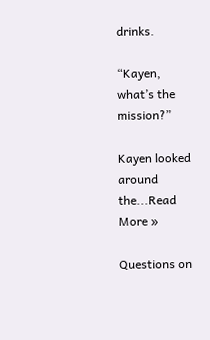drinks.

“Kayen, what’s the mission?”

Kayen looked around the...Read More »

Questions on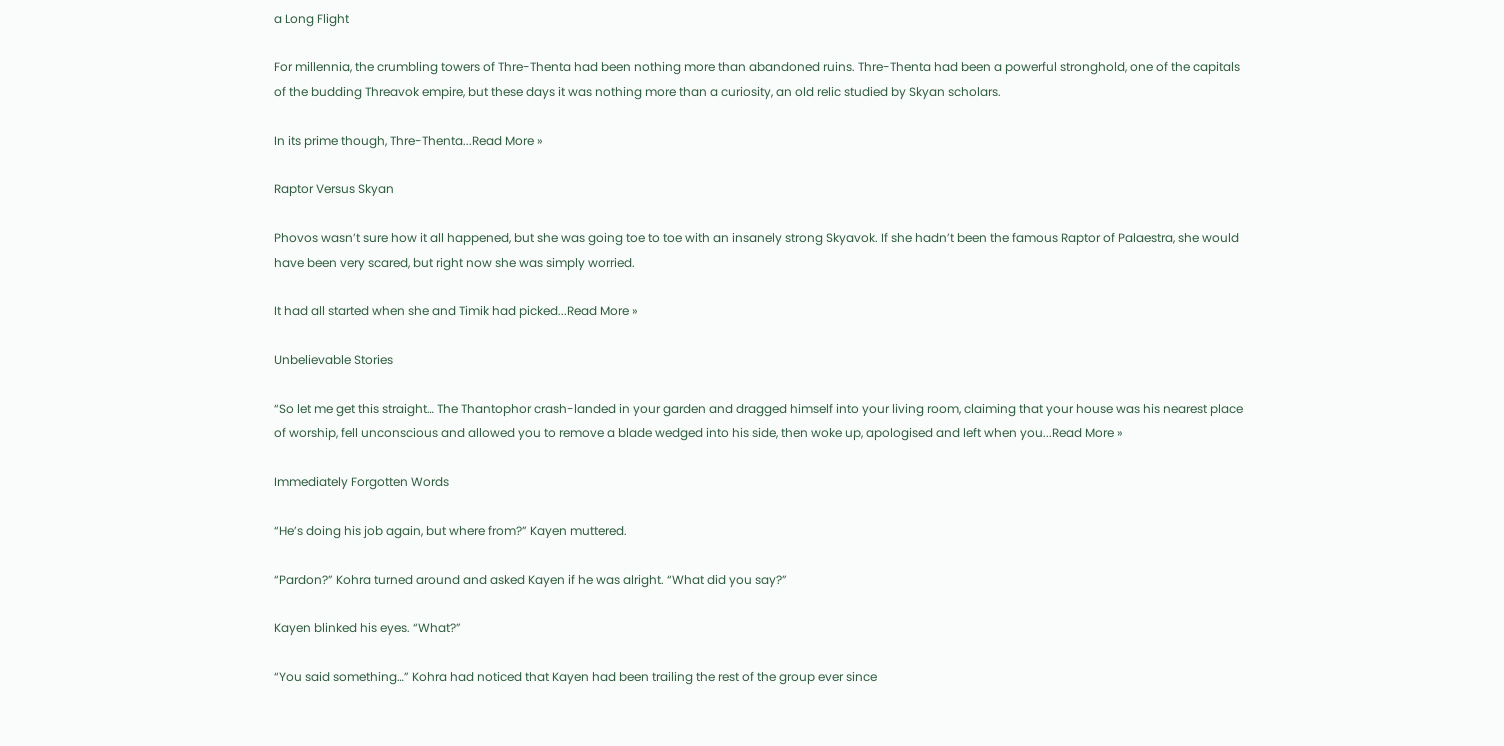a Long Flight

For millennia, the crumbling towers of Thre-Thenta had been nothing more than abandoned ruins. Thre-Thenta had been a powerful stronghold, one of the capitals of the budding Threavok empire, but these days it was nothing more than a curiosity, an old relic studied by Skyan scholars.

In its prime though, Thre-Thenta...Read More »

Raptor Versus Skyan

Phovos wasn’t sure how it all happened, but she was going toe to toe with an insanely strong Skyavok. If she hadn’t been the famous Raptor of Palaestra, she would have been very scared, but right now she was simply worried.

It had all started when she and Timik had picked...Read More »

Unbelievable Stories

“So let me get this straight… The Thantophor crash-landed in your garden and dragged himself into your living room, claiming that your house was his nearest place of worship, fell unconscious and allowed you to remove a blade wedged into his side, then woke up, apologised and left when you...Read More »

Immediately Forgotten Words

“He’s doing his job again, but where from?” Kayen muttered.

“Pardon?” Kohra turned around and asked Kayen if he was alright. “What did you say?”

Kayen blinked his eyes. “What?”

“You said something…” Kohra had noticed that Kayen had been trailing the rest of the group ever since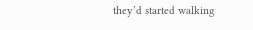they’d started walking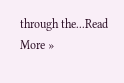through the...Read More »